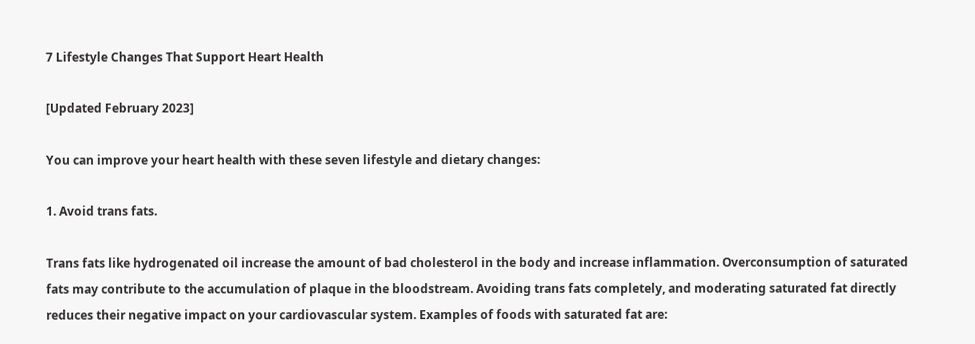7 Lifestyle Changes That Support Heart Health

[Updated February 2023]

You can improve your heart health with these seven lifestyle and dietary changes:

1. Avoid trans fats.

Trans fats like hydrogenated oil increase the amount of bad cholesterol in the body and increase inflammation. Overconsumption of saturated fats may contribute to the accumulation of plaque in the bloodstream. Avoiding trans fats completely, and moderating saturated fat directly reduces their negative impact on your cardiovascular system. Examples of foods with saturated fat are: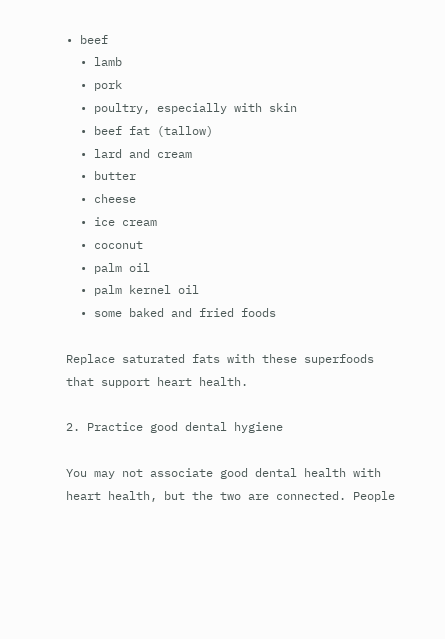• beef
  • lamb
  • pork
  • poultry, especially with skin
  • beef fat (tallow)
  • lard and cream
  • butter
  • cheese
  • ice cream
  • coconut
  • palm oil
  • palm kernel oil
  • some baked and fried foods

Replace saturated fats with these superfoods that support heart health.

2. Practice good dental hygiene

You may not associate good dental health with heart health, but the two are connected. People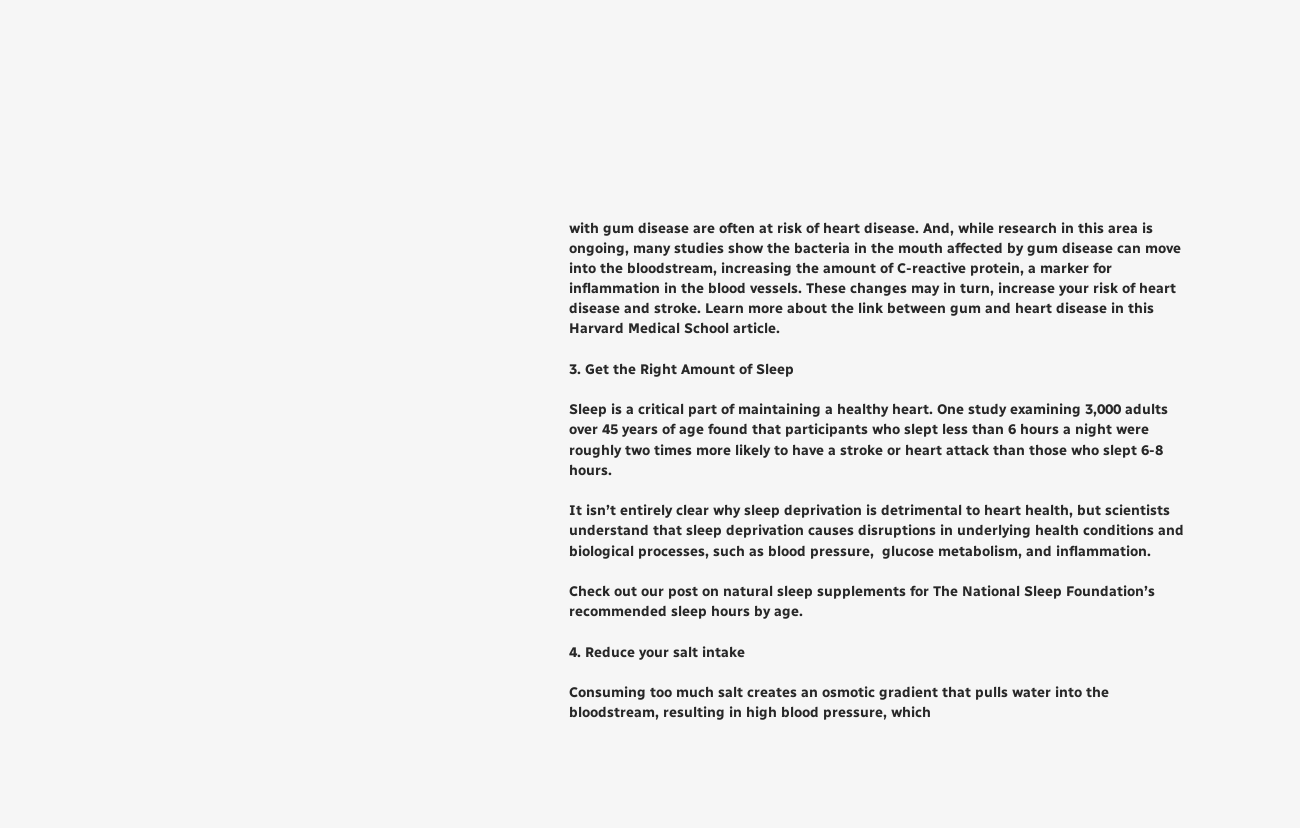with gum disease are often at risk of heart disease. And, while research in this area is ongoing, many studies show the bacteria in the mouth affected by gum disease can move into the bloodstream, increasing the amount of C-reactive protein, a marker for inflammation in the blood vessels. These changes may in turn, increase your risk of heart disease and stroke. Learn more about the link between gum and heart disease in this Harvard Medical School article.

3. Get the Right Amount of Sleep

Sleep is a critical part of maintaining a healthy heart. One study examining 3,000 adults over 45 years of age found that participants who slept less than 6 hours a night were roughly two times more likely to have a stroke or heart attack than those who slept 6-8 hours.

It isn’t entirely clear why sleep deprivation is detrimental to heart health, but scientists understand that sleep deprivation causes disruptions in underlying health conditions and biological processes, such as blood pressure,  glucose metabolism, and inflammation.

Check out our post on natural sleep supplements for The National Sleep Foundation’s recommended sleep hours by age.

4. Reduce your salt intake

Consuming too much salt creates an osmotic gradient that pulls water into the bloodstream, resulting in high blood pressure, which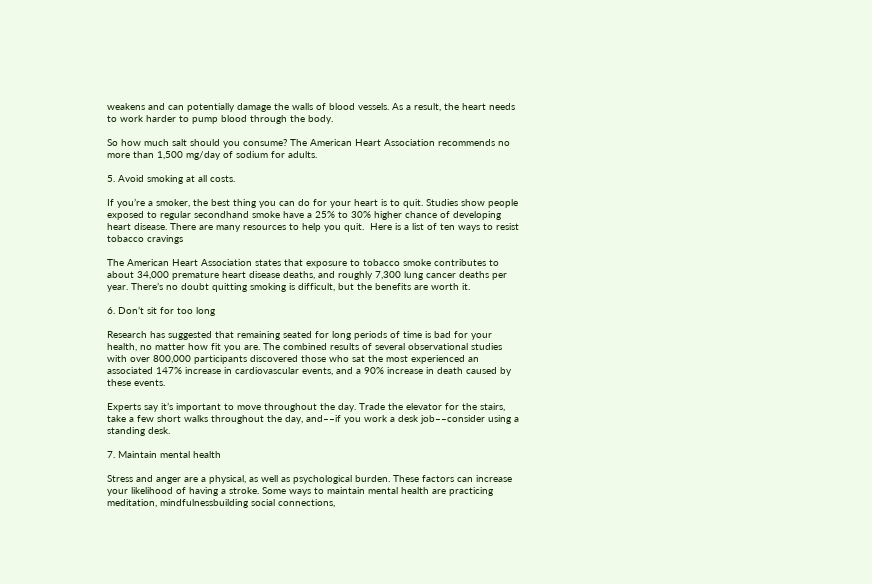weakens and can potentially damage the walls of blood vessels. As a result, the heart needs to work harder to pump blood through the body.

So how much salt should you consume? The American Heart Association recommends no more than 1,500 mg/day of sodium for adults.

5. Avoid smoking at all costs.

If you’re a smoker, the best thing you can do for your heart is to quit. Studies show people exposed to regular secondhand smoke have a 25% to 30% higher chance of developing heart disease. There are many resources to help you quit.  Here is a list of ten ways to resist tobacco cravings

The American Heart Association states that exposure to tobacco smoke contributes to about 34,000 premature heart disease deaths, and roughly 7,300 lung cancer deaths per year. There’s no doubt quitting smoking is difficult, but the benefits are worth it.

6. Don’t sit for too long

Research has suggested that remaining seated for long periods of time is bad for your health, no matter how fit you are. The combined results of several observational studies with over 800,000 participants discovered those who sat the most experienced an associated 147% increase in cardiovascular events, and a 90% increase in death caused by these events.

Experts say it’s important to move throughout the day. Trade the elevator for the stairs, take a few short walks throughout the day, and––if you work a desk job––consider using a standing desk.

7. Maintain mental health

Stress and anger are a physical, as well as psychological burden. These factors can increase your likelihood of having a stroke. Some ways to maintain mental health are practicing meditation, mindfulnessbuilding social connections,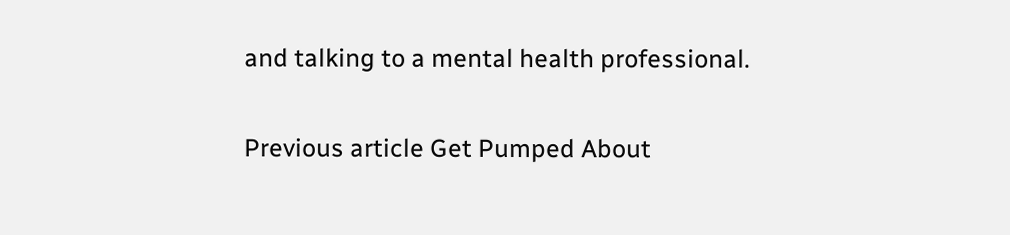and talking to a mental health professional.

Previous article Get Pumped About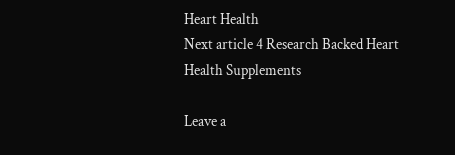Heart Health
Next article 4 Research Backed Heart Health Supplements

Leave a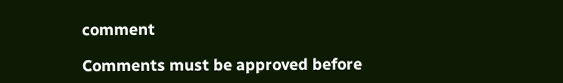comment

Comments must be approved before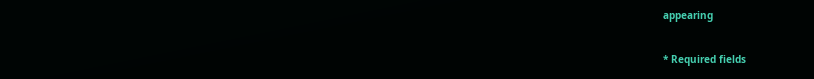appearing

* Required fields